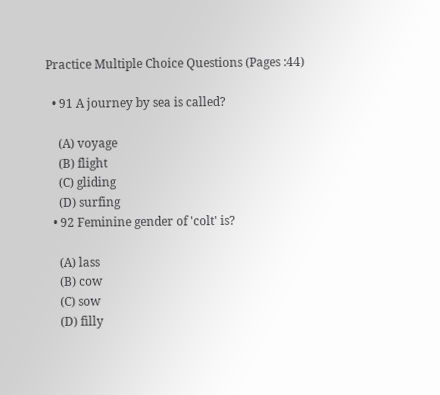Practice Multiple Choice Questions (Pages :44)

  • 91 A journey by sea is called?

    (A) voyage
    (B) flight
    (C) gliding
    (D) surfing
  • 92 Feminine gender of 'colt' is?

    (A) lass
    (B) cow
    (C) sow
    (D) filly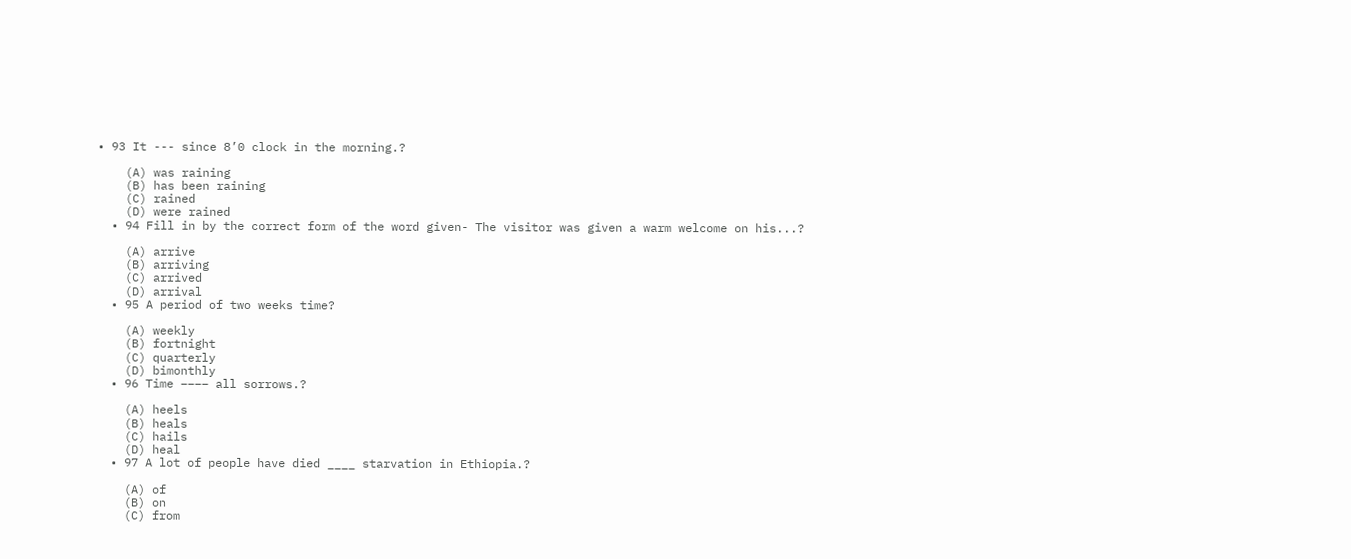• 93 It --- since 8’0 clock in the morning.?

    (A) was raining
    (B) has been raining
    (C) rained
    (D) were rained
  • 94 Fill in by the correct form of the word given- The visitor was given a warm welcome on his...?

    (A) arrive
    (B) arriving
    (C) arrived
    (D) arrival
  • 95 A period of two weeks time?

    (A) weekly
    (B) fortnight
    (C) quarterly
    (D) bimonthly
  • 96 Time –––– all sorrows.?

    (A) heels
    (B) heals
    (C) hails
    (D) heal
  • 97 A lot of people have died ____ starvation in Ethiopia.?

    (A) of
    (B) on
    (C) from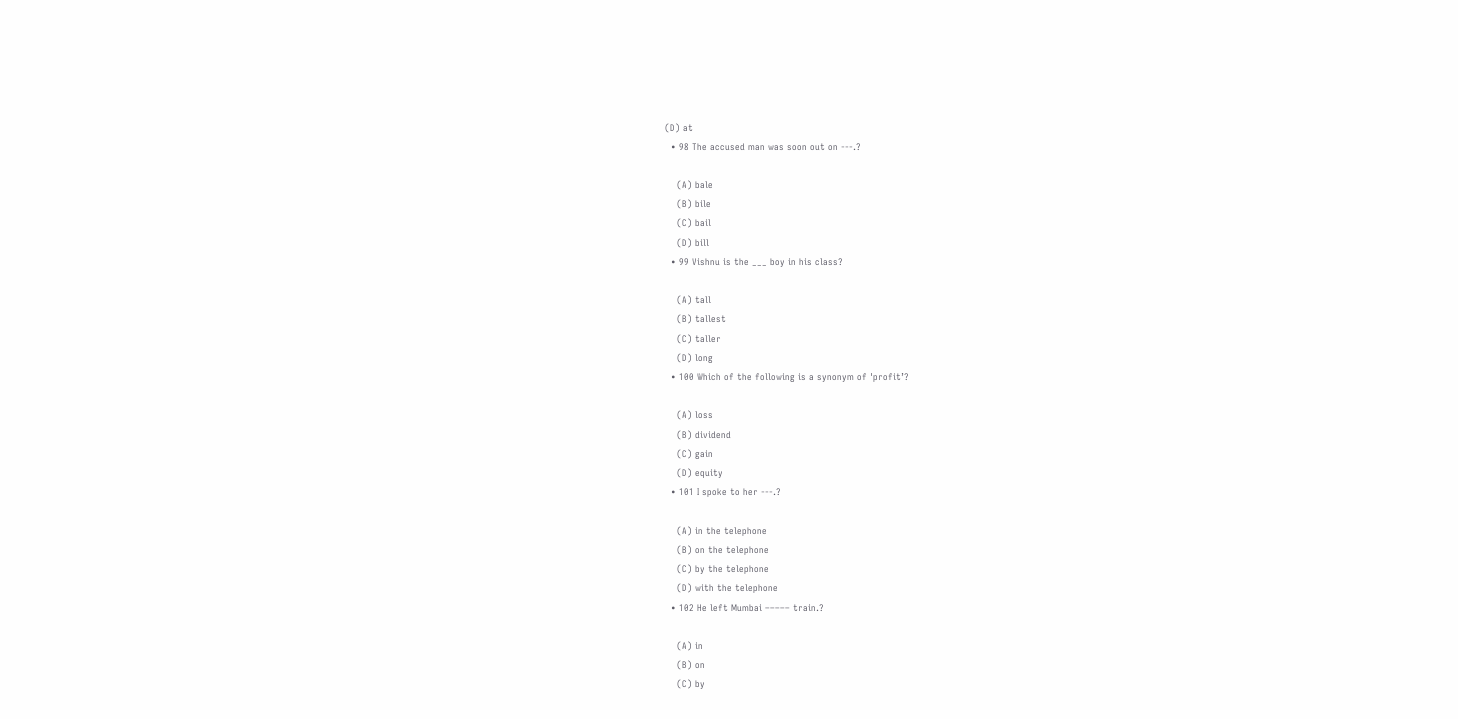(D) at
  • 98 The accused man was soon out on ---.?

    (A) bale
    (B) bile
    (C) bail
    (D) bill
  • 99 Vishnu is the ___ boy in his class?

    (A) tall
    (B) tallest
    (C) taller
    (D) long
  • 100 Which of the following is a synonym of 'profit’?

    (A) loss
    (B) dividend
    (C) gain
    (D) equity
  • 101 I spoke to her ---.?

    (A) in the telephone
    (B) on the telephone
    (C) by the telephone
    (D) with the telephone
  • 102 He left Mumbai ––––– train.?

    (A) in
    (B) on
    (C) by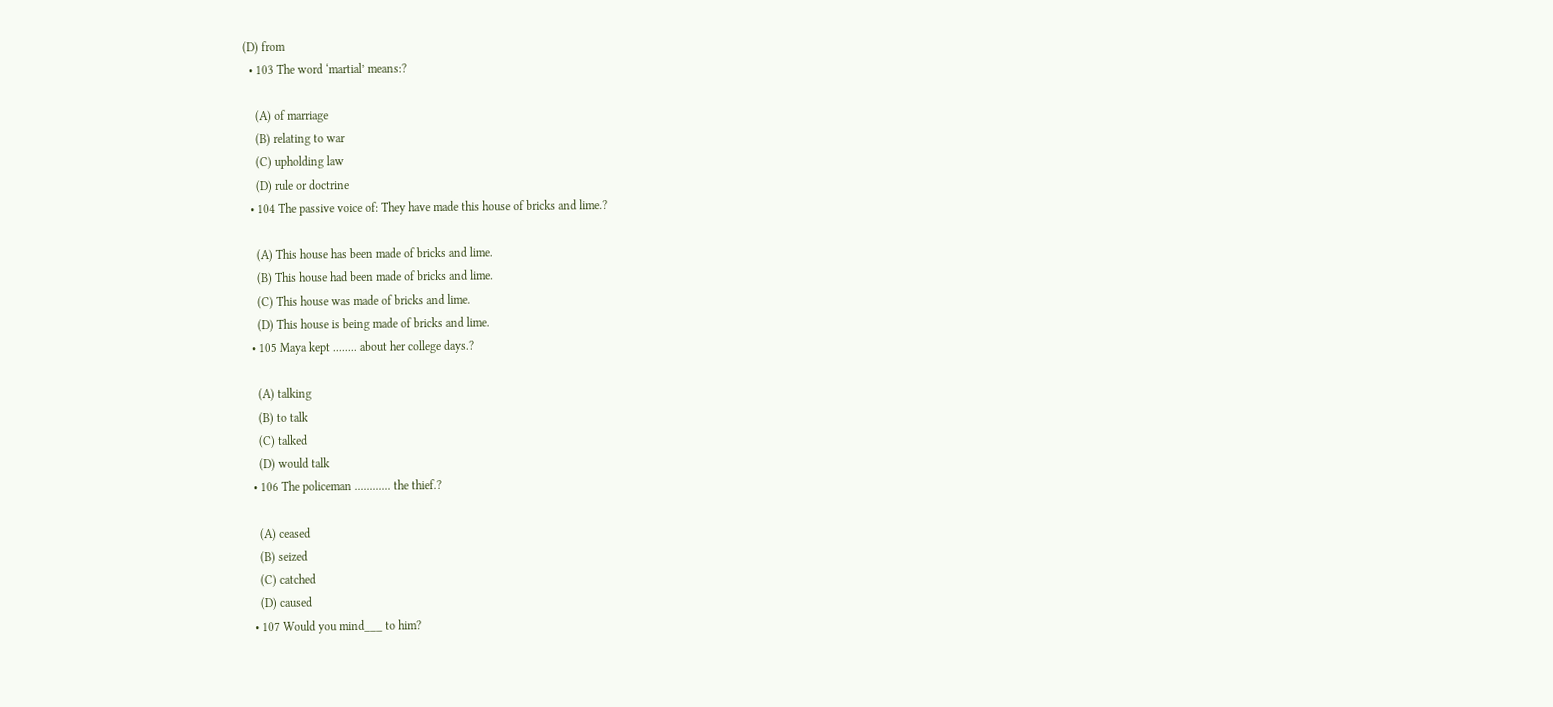(D) from
  • 103 The word ‘martial’ means:?

    (A) of marriage
    (B) relating to war
    (C) upholding law
    (D) rule or doctrine
  • 104 The passive voice of: They have made this house of bricks and lime.?

    (A) This house has been made of bricks and lime.
    (B) This house had been made of bricks and lime.
    (C) This house was made of bricks and lime.
    (D) This house is being made of bricks and lime.
  • 105 Maya kept ........ about her college days.?

    (A) talking
    (B) to talk
    (C) talked
    (D) would talk
  • 106 The policeman ............ the thief.?

    (A) ceased
    (B) seized
    (C) catched
    (D) caused
  • 107 Would you mind___ to him?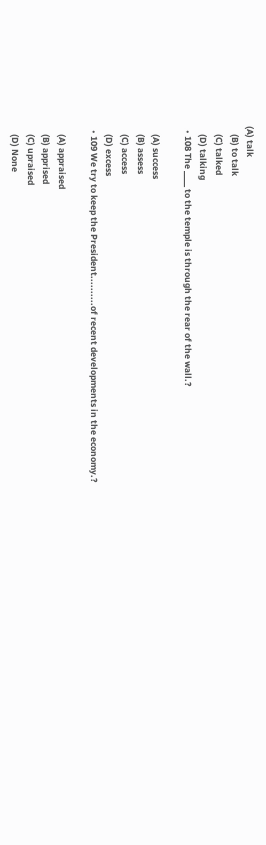(A) talk
    (B) to talk
    (C) talked
    (D) talking
  • 108 The ____ to the temple is through the rear of the wall.?

    (A) success
    (B) assess
    (C) access
    (D) excess
  • 109 We try to keep the President..........of recent developments in the economy.?

    (A) appraised
    (B) apprised
    (C) upraised
    (D) None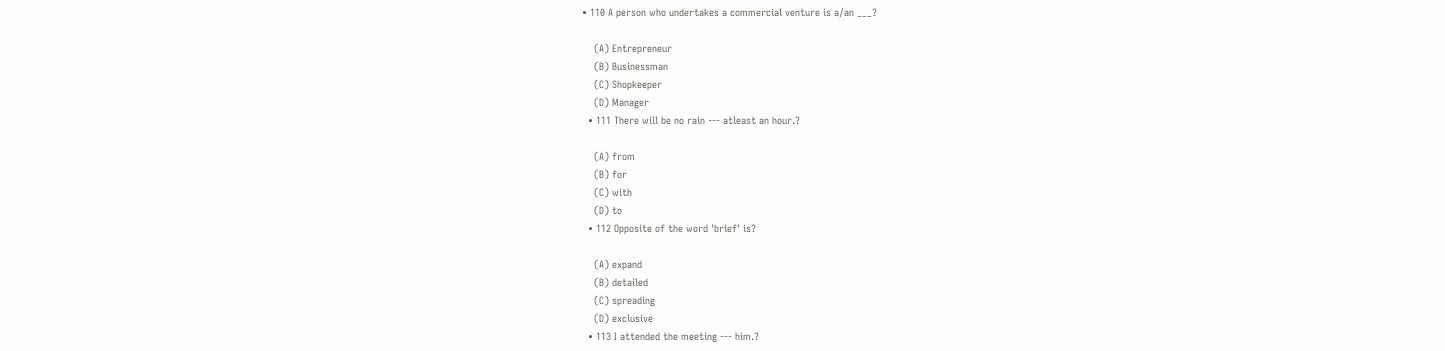• 110 A person who undertakes a commercial venture is a/an ___?

    (A) Entrepreneur
    (B) Businessman
    (C) Shopkeeper
    (D) Manager
  • 111 There will be no rain --- atleast an hour.?

    (A) from
    (B) for
    (C) with
    (D) to
  • 112 Opposite of the word 'brief' is?

    (A) expand
    (B) detailed
    (C) spreading
    (D) exclusive
  • 113 I attended the meeting --- him.?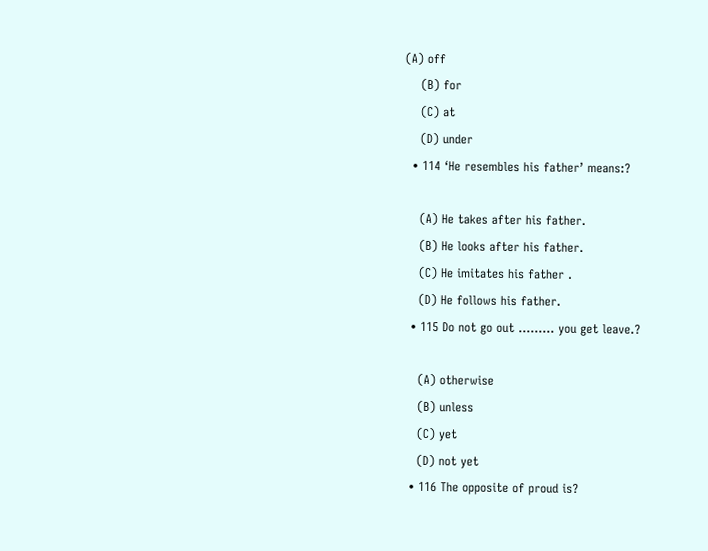(A) off
    (B) for
    (C) at
    (D) under
  • 114 ‘He resembles his father’ means:?

    (A) He takes after his father.
    (B) He looks after his father.
    (C) He imitates his father .
    (D) He follows his father.
  • 115 Do not go out ......... you get leave.?

    (A) otherwise
    (B) unless
    (C) yet
    (D) not yet
  • 116 The opposite of proud is?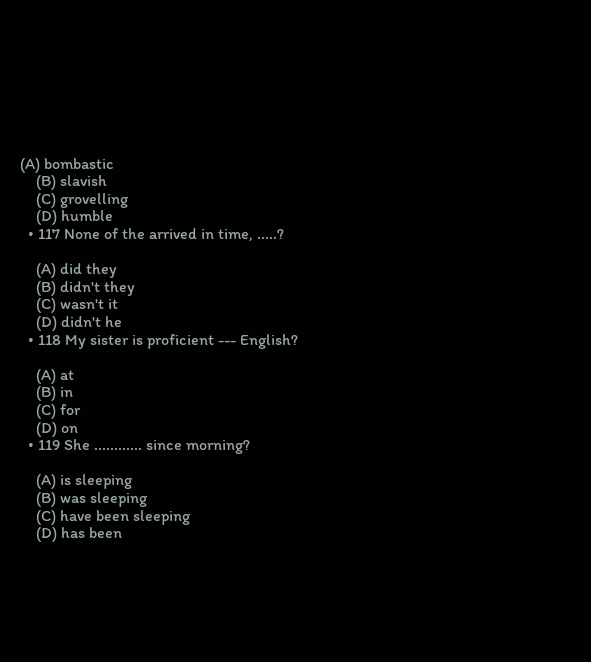(A) bombastic
    (B) slavish
    (C) grovelling
    (D) humble
  • 117 None of the arrived in time, .....?

    (A) did they
    (B) didn't they
    (C) wasn't it
    (D) didn't he
  • 118 My sister is proficient --- English?

    (A) at
    (B) in
    (C) for
    (D) on
  • 119 She ............ since morning?

    (A) is sleeping
    (B) was sleeping
    (C) have been sleeping
    (D) has been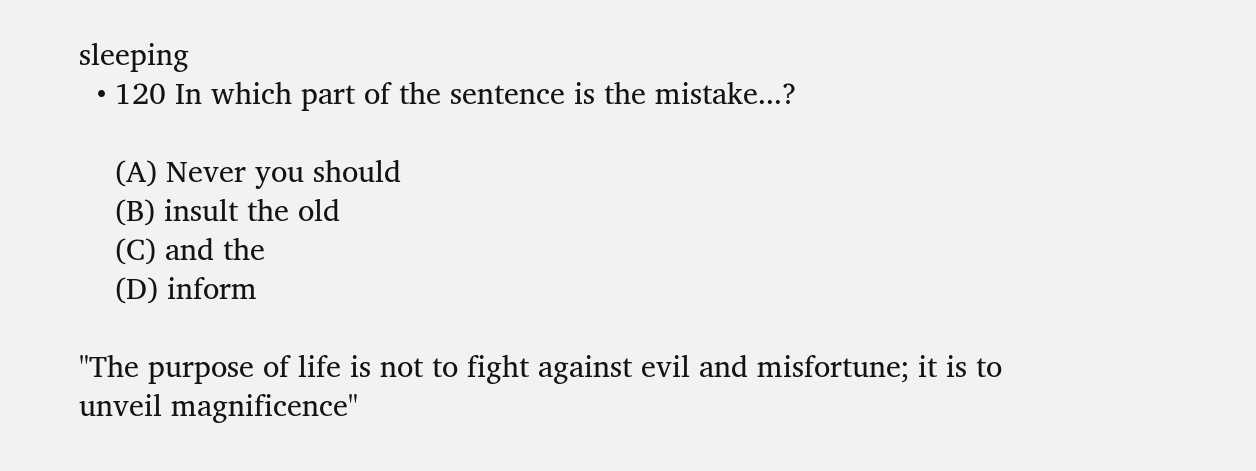sleeping
  • 120 In which part of the sentence is the mistake...?

    (A) Never you should
    (B) insult the old
    (C) and the
    (D) inform

"The purpose of life is not to fight against evil and misfortune; it is to unveil magnificence"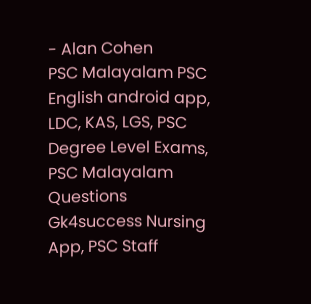- Alan Cohen
PSC Malayalam PSC English android app, LDC, KAS, LGS, PSC Degree Level Exams, PSC Malayalam Questions
Gk4success Nursing App, PSC Staff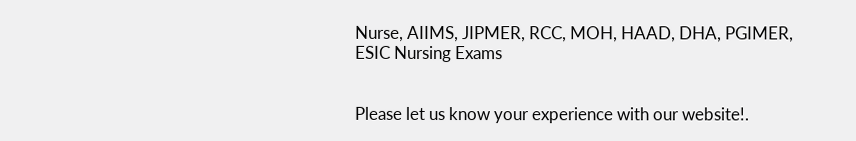Nurse, AIIMS, JIPMER, RCC, MOH, HAAD, DHA, PGIMER, ESIC Nursing Exams


Please let us know your experience with our website!.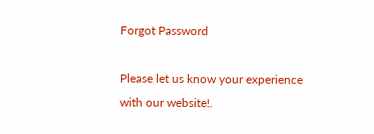Forgot Password

Please let us know your experience with our website!.